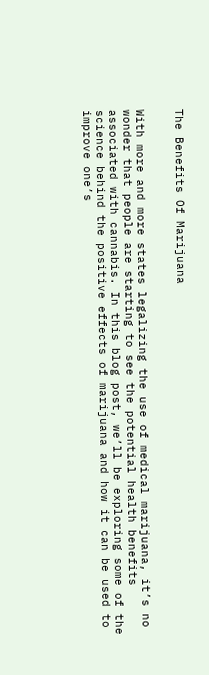The Benefits Of Marijuana


With more and more states legalizing the use of medical marijuana, it’s no wonder that people are starting to see the potential health benefits associated with cannabis. In this blog post, we’ll be exploring some of the science behind the positive effects of marijuana and how it can be used to improve one’s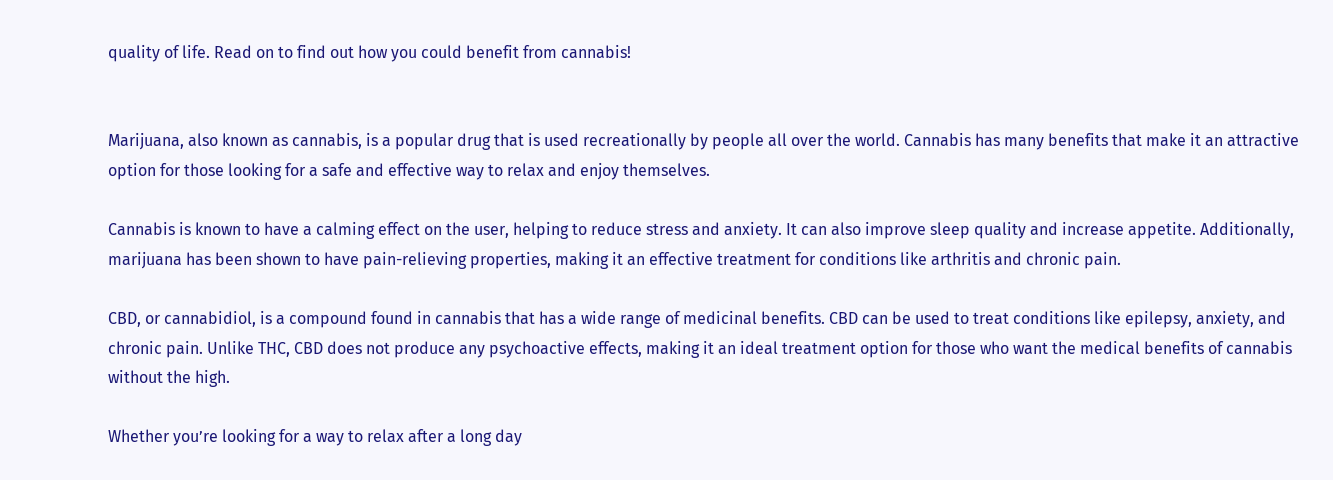quality of life. Read on to find out how you could benefit from cannabis!


Marijuana, also known as cannabis, is a popular drug that is used recreationally by people all over the world. Cannabis has many benefits that make it an attractive option for those looking for a safe and effective way to relax and enjoy themselves.

Cannabis is known to have a calming effect on the user, helping to reduce stress and anxiety. It can also improve sleep quality and increase appetite. Additionally, marijuana has been shown to have pain-relieving properties, making it an effective treatment for conditions like arthritis and chronic pain.

CBD, or cannabidiol, is a compound found in cannabis that has a wide range of medicinal benefits. CBD can be used to treat conditions like epilepsy, anxiety, and chronic pain. Unlike THC, CBD does not produce any psychoactive effects, making it an ideal treatment option for those who want the medical benefits of cannabis without the high.

Whether you’re looking for a way to relax after a long day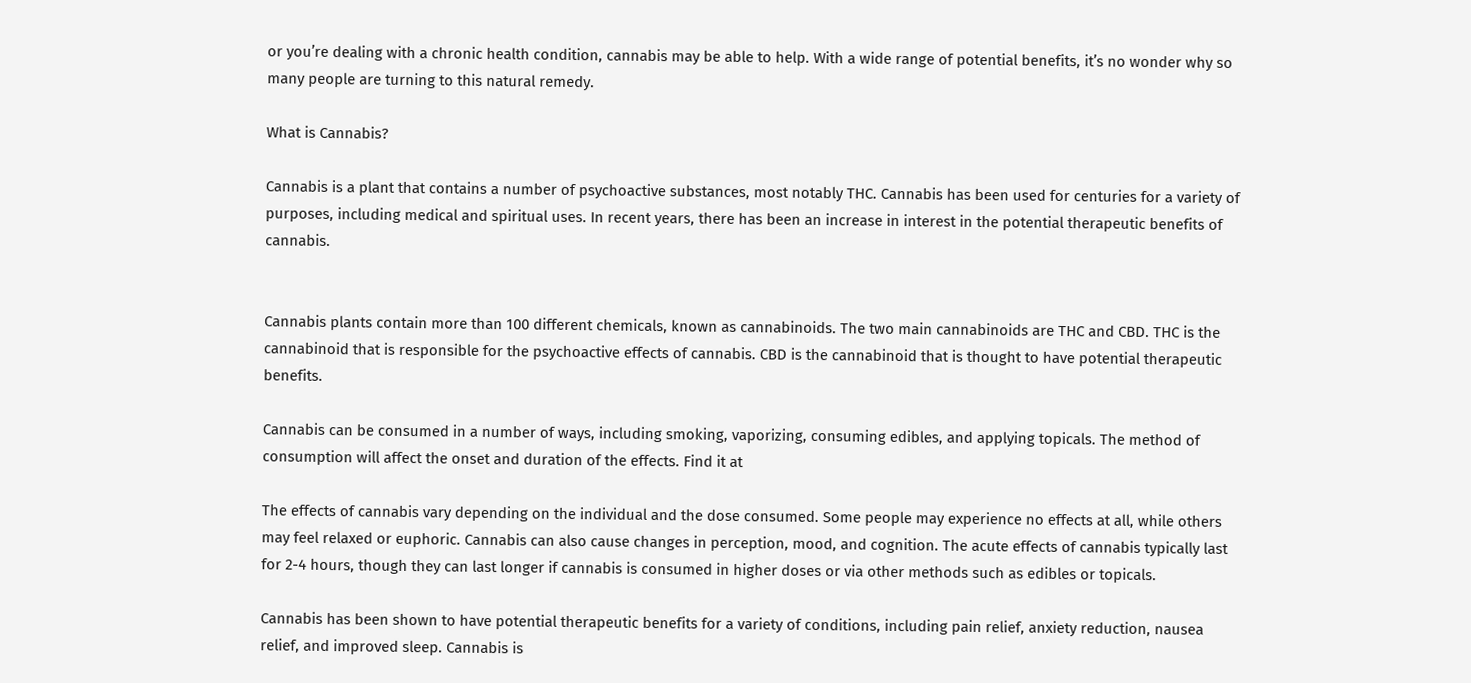or you’re dealing with a chronic health condition, cannabis may be able to help. With a wide range of potential benefits, it’s no wonder why so many people are turning to this natural remedy.

What is Cannabis?

Cannabis is a plant that contains a number of psychoactive substances, most notably THC. Cannabis has been used for centuries for a variety of purposes, including medical and spiritual uses. In recent years, there has been an increase in interest in the potential therapeutic benefits of cannabis.


Cannabis plants contain more than 100 different chemicals, known as cannabinoids. The two main cannabinoids are THC and CBD. THC is the cannabinoid that is responsible for the psychoactive effects of cannabis. CBD is the cannabinoid that is thought to have potential therapeutic benefits.

Cannabis can be consumed in a number of ways, including smoking, vaporizing, consuming edibles, and applying topicals. The method of consumption will affect the onset and duration of the effects. Find it at

The effects of cannabis vary depending on the individual and the dose consumed. Some people may experience no effects at all, while others may feel relaxed or euphoric. Cannabis can also cause changes in perception, mood, and cognition. The acute effects of cannabis typically last for 2-4 hours, though they can last longer if cannabis is consumed in higher doses or via other methods such as edibles or topicals.

Cannabis has been shown to have potential therapeutic benefits for a variety of conditions, including pain relief, anxiety reduction, nausea relief, and improved sleep. Cannabis is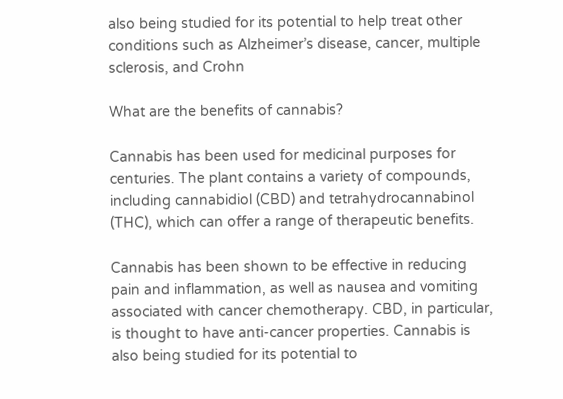also being studied for its potential to help treat other conditions such as Alzheimer’s disease, cancer, multiple sclerosis, and Crohn

What are the benefits of cannabis?

Cannabis has been used for medicinal purposes for centuries. The plant contains a variety of compounds, including cannabidiol (CBD) and tetrahydrocannabinol (THC), which can offer a range of therapeutic benefits.

Cannabis has been shown to be effective in reducing pain and inflammation, as well as nausea and vomiting associated with cancer chemotherapy. CBD, in particular, is thought to have anti-cancer properties. Cannabis is also being studied for its potential to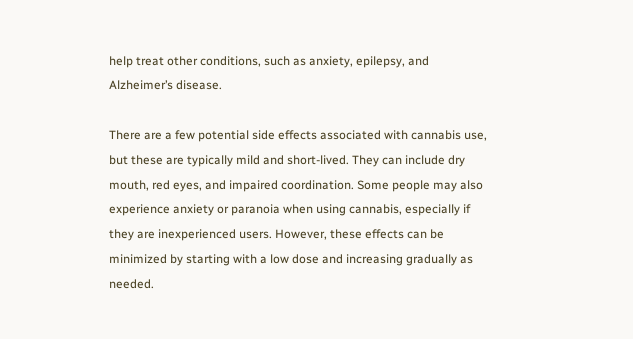help treat other conditions, such as anxiety, epilepsy, and Alzheimer’s disease.

There are a few potential side effects associated with cannabis use, but these are typically mild and short-lived. They can include dry mouth, red eyes, and impaired coordination. Some people may also experience anxiety or paranoia when using cannabis, especially if they are inexperienced users. However, these effects can be minimized by starting with a low dose and increasing gradually as needed.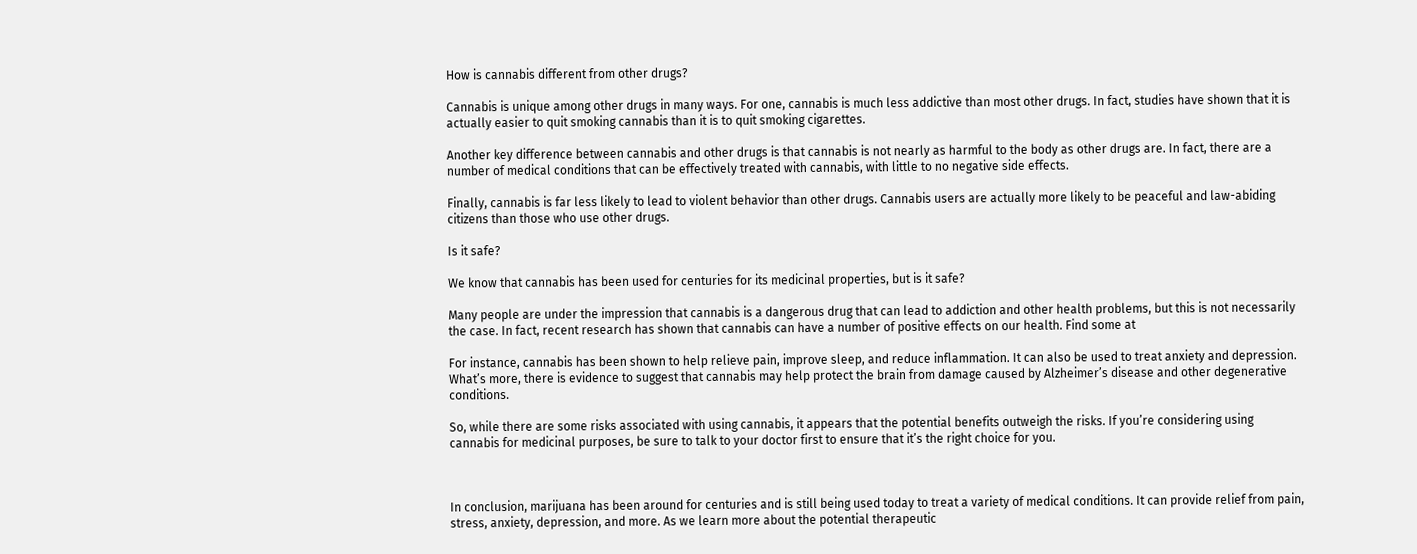How is cannabis different from other drugs?

Cannabis is unique among other drugs in many ways. For one, cannabis is much less addictive than most other drugs. In fact, studies have shown that it is actually easier to quit smoking cannabis than it is to quit smoking cigarettes.

Another key difference between cannabis and other drugs is that cannabis is not nearly as harmful to the body as other drugs are. In fact, there are a number of medical conditions that can be effectively treated with cannabis, with little to no negative side effects.

Finally, cannabis is far less likely to lead to violent behavior than other drugs. Cannabis users are actually more likely to be peaceful and law-abiding citizens than those who use other drugs.

Is it safe?

We know that cannabis has been used for centuries for its medicinal properties, but is it safe?

Many people are under the impression that cannabis is a dangerous drug that can lead to addiction and other health problems, but this is not necessarily the case. In fact, recent research has shown that cannabis can have a number of positive effects on our health. Find some at

For instance, cannabis has been shown to help relieve pain, improve sleep, and reduce inflammation. It can also be used to treat anxiety and depression. What’s more, there is evidence to suggest that cannabis may help protect the brain from damage caused by Alzheimer’s disease and other degenerative conditions.

So, while there are some risks associated with using cannabis, it appears that the potential benefits outweigh the risks. If you’re considering using cannabis for medicinal purposes, be sure to talk to your doctor first to ensure that it’s the right choice for you.



In conclusion, marijuana has been around for centuries and is still being used today to treat a variety of medical conditions. It can provide relief from pain, stress, anxiety, depression, and more. As we learn more about the potential therapeutic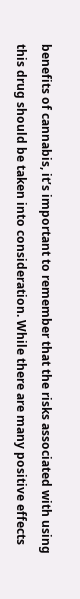benefits of cannabis, it’s important to remember that the risks associated with using this drug should be taken into consideration. While there are many positive effects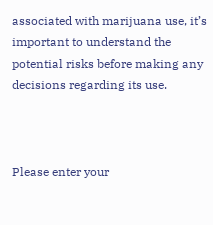associated with marijuana use, it’s important to understand the potential risks before making any decisions regarding its use.



Please enter your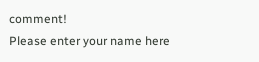comment!
Please enter your name here